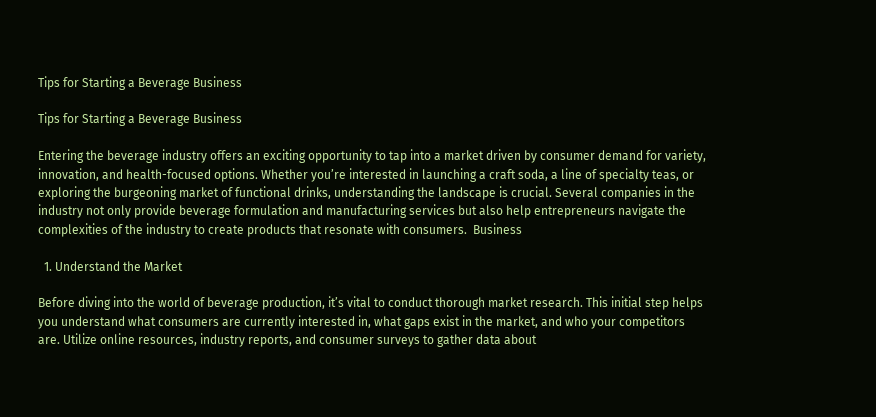Tips for Starting a Beverage Business

Tips for Starting a Beverage Business

Entering the beverage industry offers an exciting opportunity to tap into a market driven by consumer demand for variety, innovation, and health-focused options. Whether you’re interested in launching a craft soda, a line of specialty teas, or exploring the burgeoning market of functional drinks, understanding the landscape is crucial. Several companies in the industry not only provide beverage formulation and manufacturing services but also help entrepreneurs navigate the complexities of the industry to create products that resonate with consumers.  Business

  1. Understand the Market

Before diving into the world of beverage production, it’s vital to conduct thorough market research. This initial step helps you understand what consumers are currently interested in, what gaps exist in the market, and who your competitors are. Utilize online resources, industry reports, and consumer surveys to gather data about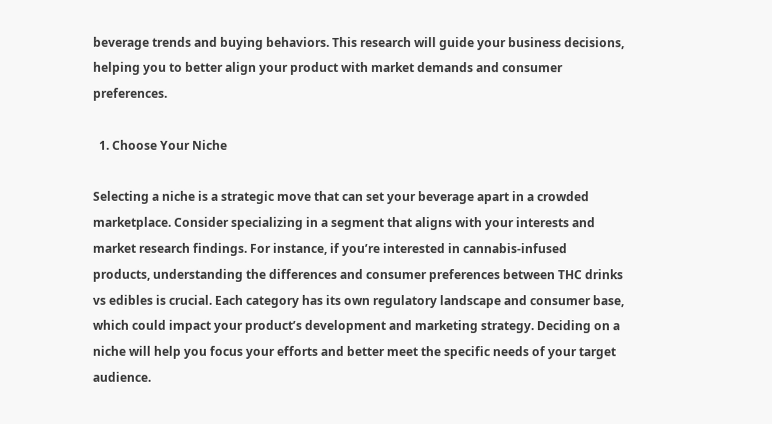beverage trends and buying behaviors. This research will guide your business decisions, helping you to better align your product with market demands and consumer preferences.

  1. Choose Your Niche

Selecting a niche is a strategic move that can set your beverage apart in a crowded marketplace. Consider specializing in a segment that aligns with your interests and market research findings. For instance, if you’re interested in cannabis-infused products, understanding the differences and consumer preferences between THC drinks vs edibles is crucial. Each category has its own regulatory landscape and consumer base, which could impact your product’s development and marketing strategy. Deciding on a niche will help you focus your efforts and better meet the specific needs of your target audience.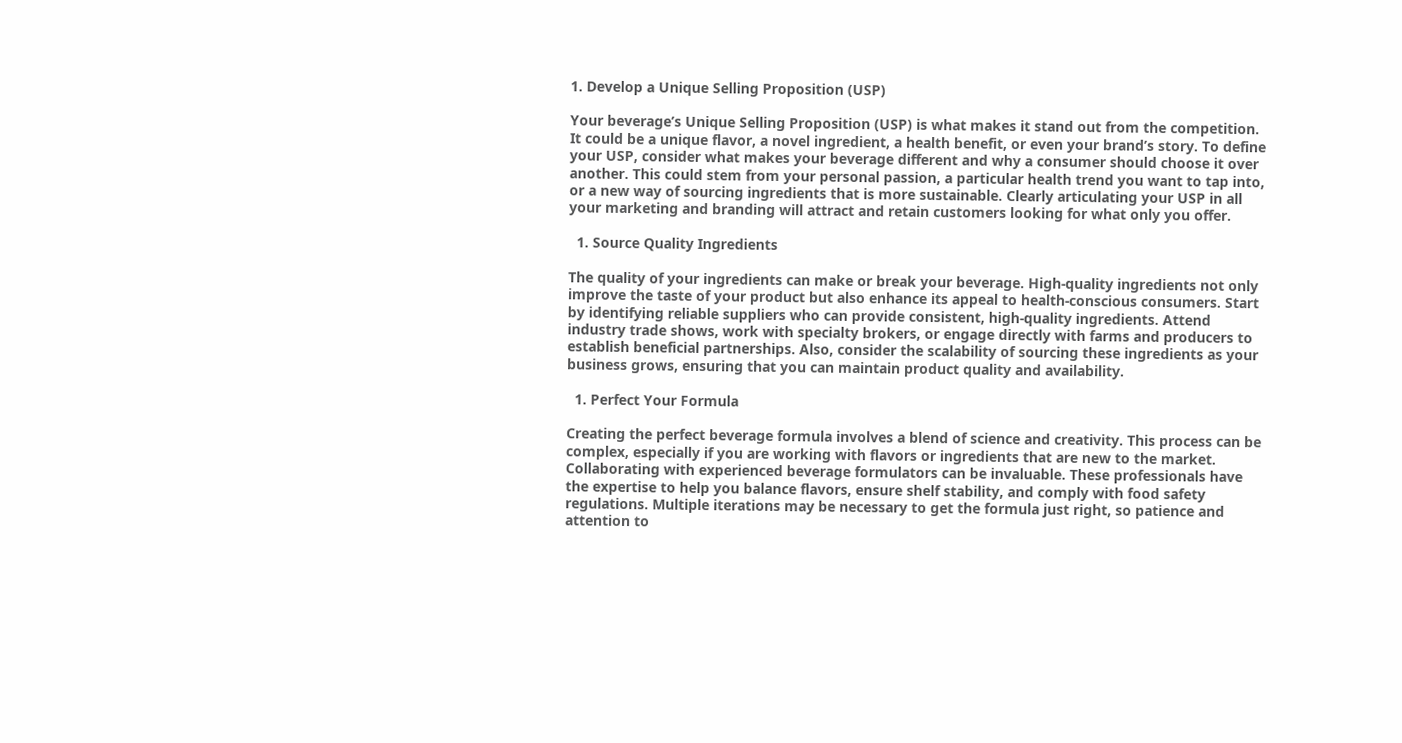1. Develop a Unique Selling Proposition (USP)

Your beverage’s Unique Selling Proposition (USP) is what makes it stand out from the competition. It could be a unique flavor, a novel ingredient, a health benefit, or even your brand’s story. To define your USP, consider what makes your beverage different and why a consumer should choose it over another. This could stem from your personal passion, a particular health trend you want to tap into, or a new way of sourcing ingredients that is more sustainable. Clearly articulating your USP in all your marketing and branding will attract and retain customers looking for what only you offer.

  1. Source Quality Ingredients

The quality of your ingredients can make or break your beverage. High-quality ingredients not only improve the taste of your product but also enhance its appeal to health-conscious consumers. Start by identifying reliable suppliers who can provide consistent, high-quality ingredients. Attend industry trade shows, work with specialty brokers, or engage directly with farms and producers to establish beneficial partnerships. Also, consider the scalability of sourcing these ingredients as your business grows, ensuring that you can maintain product quality and availability.

  1. Perfect Your Formula

Creating the perfect beverage formula involves a blend of science and creativity. This process can be complex, especially if you are working with flavors or ingredients that are new to the market. Collaborating with experienced beverage formulators can be invaluable. These professionals have the expertise to help you balance flavors, ensure shelf stability, and comply with food safety regulations. Multiple iterations may be necessary to get the formula just right, so patience and attention to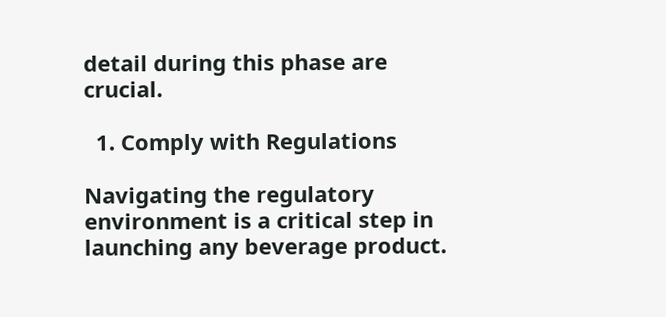detail during this phase are crucial.

  1. Comply with Regulations

Navigating the regulatory environment is a critical step in launching any beverage product.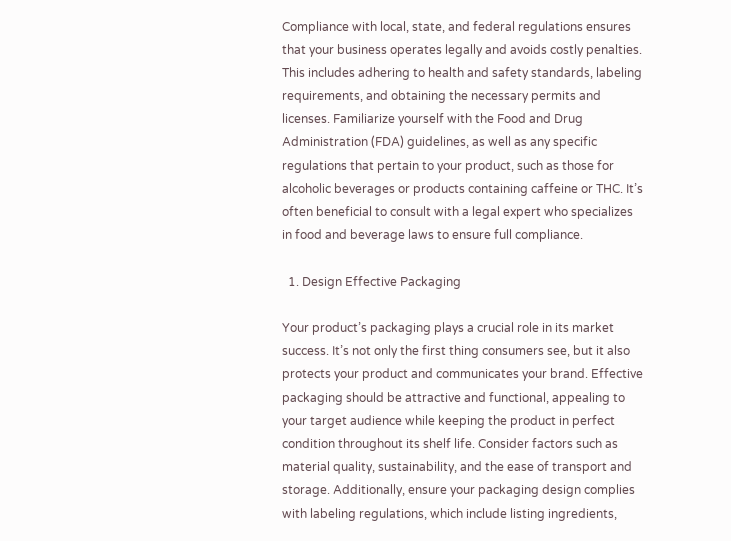Compliance with local, state, and federal regulations ensures that your business operates legally and avoids costly penalties. This includes adhering to health and safety standards, labeling requirements, and obtaining the necessary permits and licenses. Familiarize yourself with the Food and Drug Administration (FDA) guidelines, as well as any specific regulations that pertain to your product, such as those for alcoholic beverages or products containing caffeine or THC. It’s often beneficial to consult with a legal expert who specializes in food and beverage laws to ensure full compliance.

  1. Design Effective Packaging

Your product’s packaging plays a crucial role in its market success. It’s not only the first thing consumers see, but it also protects your product and communicates your brand. Effective packaging should be attractive and functional, appealing to your target audience while keeping the product in perfect condition throughout its shelf life. Consider factors such as material quality, sustainability, and the ease of transport and storage. Additionally, ensure your packaging design complies with labeling regulations, which include listing ingredients,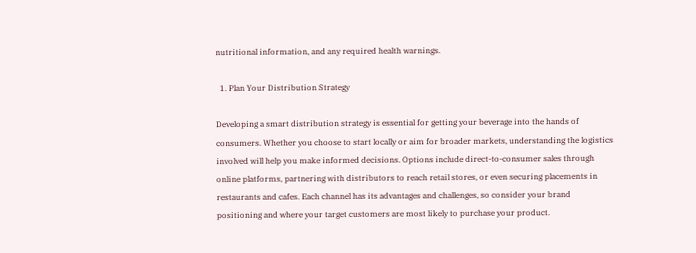nutritional information, and any required health warnings.

  1. Plan Your Distribution Strategy

Developing a smart distribution strategy is essential for getting your beverage into the hands of consumers. Whether you choose to start locally or aim for broader markets, understanding the logistics involved will help you make informed decisions. Options include direct-to-consumer sales through online platforms, partnering with distributors to reach retail stores, or even securing placements in restaurants and cafes. Each channel has its advantages and challenges, so consider your brand positioning and where your target customers are most likely to purchase your product.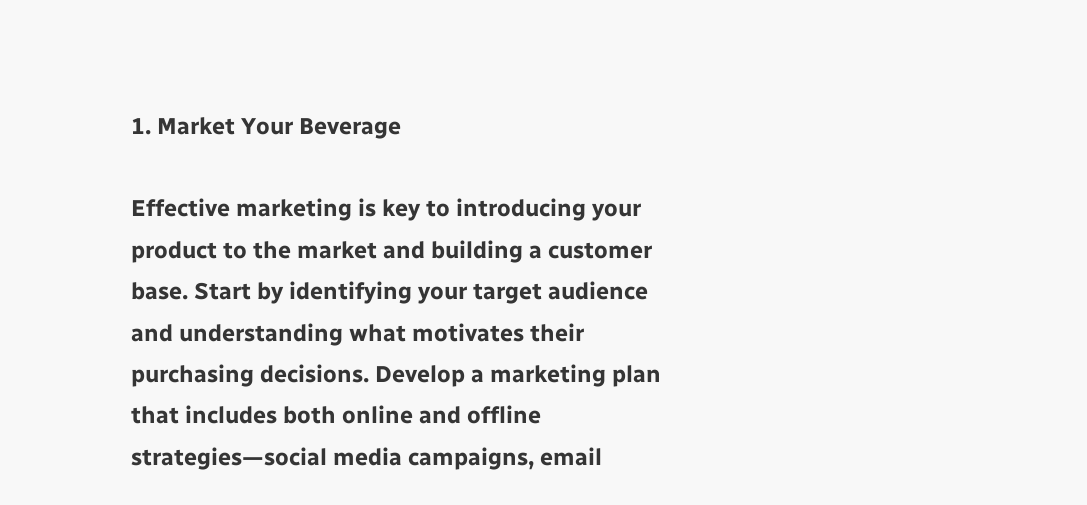1. Market Your Beverage

Effective marketing is key to introducing your product to the market and building a customer base. Start by identifying your target audience and understanding what motivates their purchasing decisions. Develop a marketing plan that includes both online and offline strategies—social media campaigns, email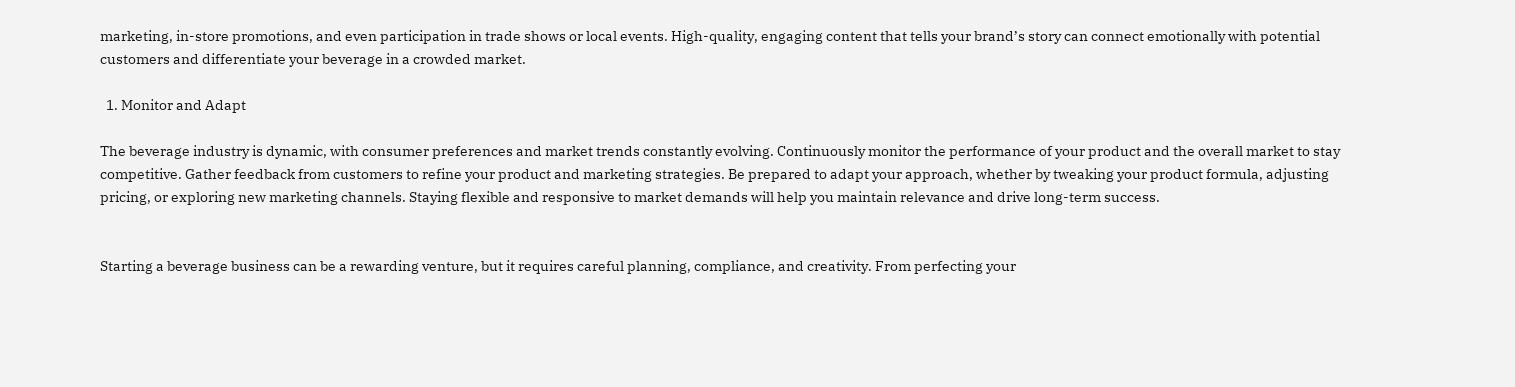marketing, in-store promotions, and even participation in trade shows or local events. High-quality, engaging content that tells your brand’s story can connect emotionally with potential customers and differentiate your beverage in a crowded market.

  1. Monitor and Adapt

The beverage industry is dynamic, with consumer preferences and market trends constantly evolving. Continuously monitor the performance of your product and the overall market to stay competitive. Gather feedback from customers to refine your product and marketing strategies. Be prepared to adapt your approach, whether by tweaking your product formula, adjusting pricing, or exploring new marketing channels. Staying flexible and responsive to market demands will help you maintain relevance and drive long-term success.


Starting a beverage business can be a rewarding venture, but it requires careful planning, compliance, and creativity. From perfecting your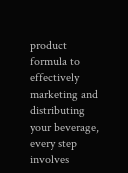product formula to effectively marketing and distributing your beverage, every step involves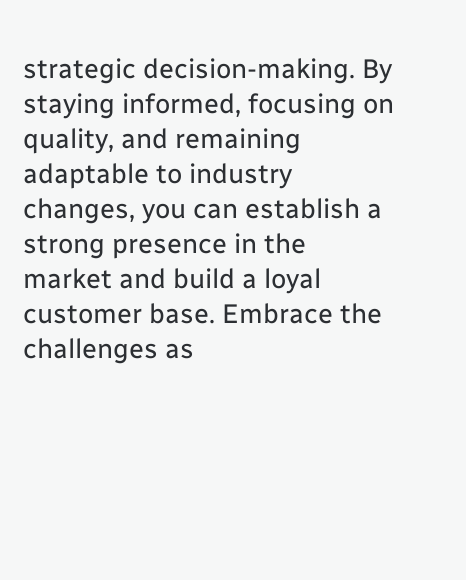strategic decision-making. By staying informed, focusing on quality, and remaining adaptable to industry changes, you can establish a strong presence in the market and build a loyal customer base. Embrace the challenges as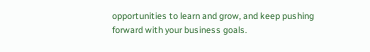opportunities to learn and grow, and keep pushing forward with your business goals.